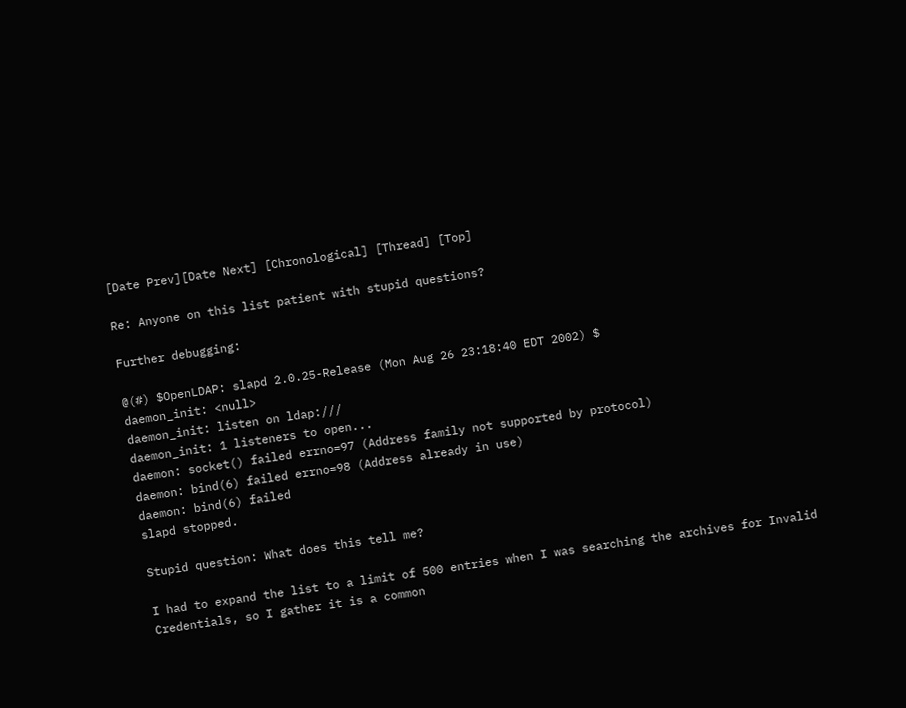[Date Prev][Date Next] [Chronological] [Thread] [Top]

Re: Anyone on this list patient with stupid questions?

Further debugging:

@(#) $OpenLDAP: slapd 2.0.25-Release (Mon Aug 26 23:18:40 EDT 2002) $
daemon_init: <null>
daemon_init: listen on ldap:///
daemon_init: 1 listeners to open...
daemon: socket() failed errno=97 (Address family not supported by protocol)
daemon: bind(6) failed errno=98 (Address already in use)
daemon: bind(6) failed
slapd stopped.

Stupid question: What does this tell me?

I had to expand the list to a limit of 500 entries when I was searching the archives for Invalid Credentials, so I gather it is a common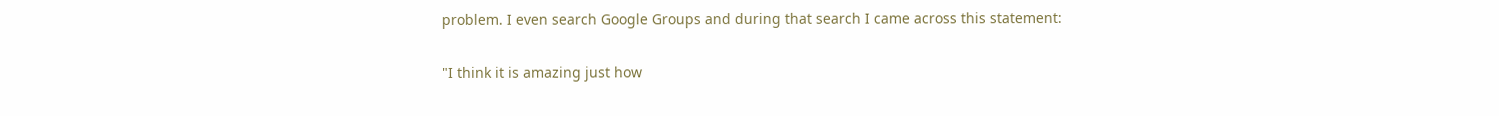problem. I even search Google Groups and during that search I came across this statement:

"I think it is amazing just how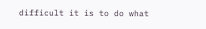difficult it is to do what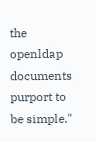the openldap documents purport to be simple."